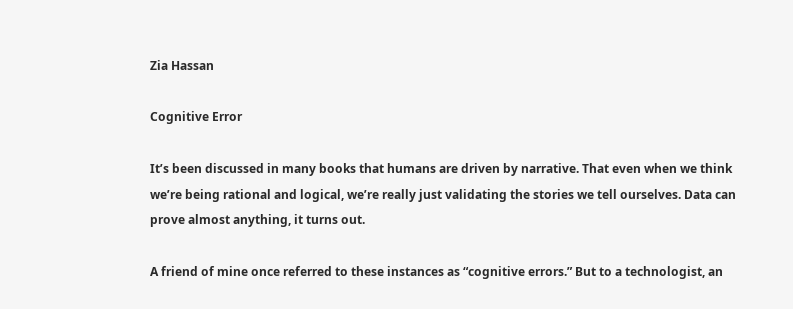Zia Hassan

Cognitive Error

It’s been discussed in many books that humans are driven by narrative. That even when we think we’re being rational and logical, we’re really just validating the stories we tell ourselves. Data can prove almost anything, it turns out.

A friend of mine once referred to these instances as “cognitive errors.” But to a technologist, an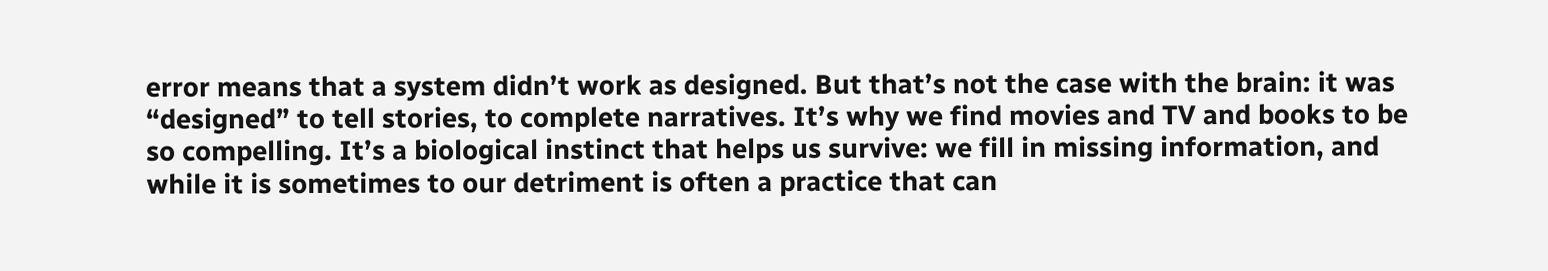error means that a system didn’t work as designed. But that’s not the case with the brain: it was “designed” to tell stories, to complete narratives. It’s why we find movies and TV and books to be so compelling. It’s a biological instinct that helps us survive: we fill in missing information, and while it is sometimes to our detriment is often a practice that can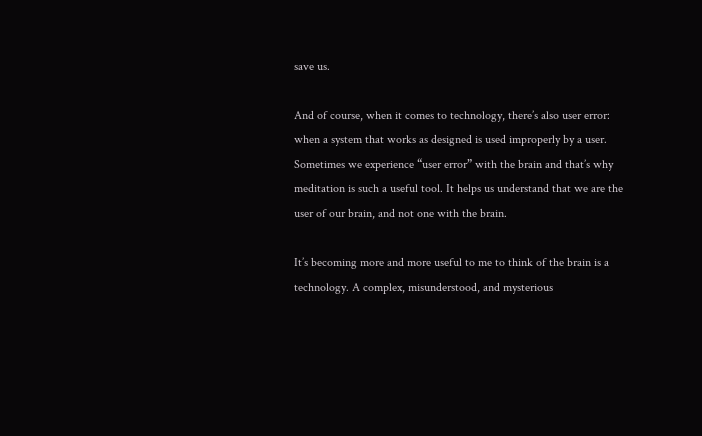save us.

And of course, when it comes to technology, there’s also user error: when a system that works as designed is used improperly by a user. Sometimes we experience “user error” with the brain and that’s why meditation is such a useful tool. It helps us understand that we are the user of our brain, and not one with the brain.

It’s becoming more and more useful to me to think of the brain is a technology. A complex, misunderstood, and mysterious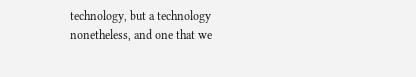technology, but a technology nonetheless, and one that we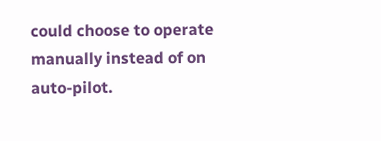could choose to operate manually instead of on auto-pilot.